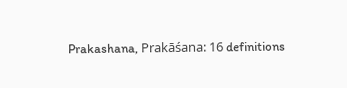Prakashana, Prakāśana: 16 definitions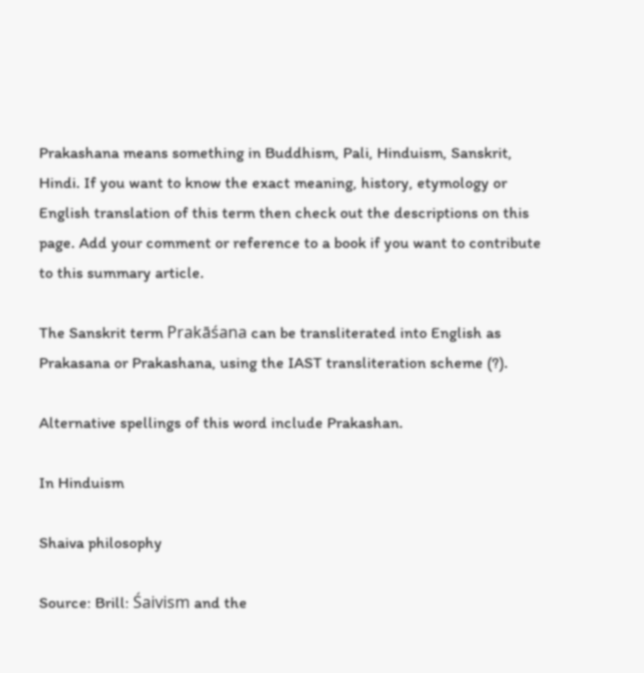Prakashana means something in Buddhism, Pali, Hinduism, Sanskrit, Hindi. If you want to know the exact meaning, history, etymology or English translation of this term then check out the descriptions on this page. Add your comment or reference to a book if you want to contribute to this summary article.

The Sanskrit term Prakāśana can be transliterated into English as Prakasana or Prakashana, using the IAST transliteration scheme (?).

Alternative spellings of this word include Prakashan.

In Hinduism

Shaiva philosophy

Source: Brill: Śaivism and the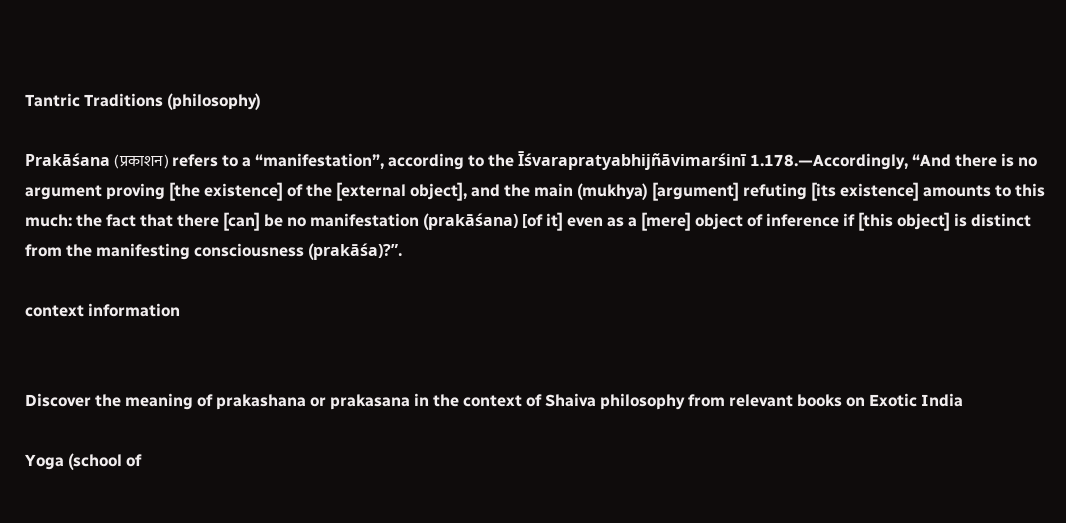Tantric Traditions (philosophy)

Prakāśana (प्रकाशन) refers to a “manifestation”, according to the Īśvarapratyabhijñāvimarśinī 1.178.—Accordingly, “And there is no argument proving [the existence] of the [external object], and the main (mukhya) [argument] refuting [its existence] amounts to this much: the fact that there [can] be no manifestation (prakāśana) [of it] even as a [mere] object of inference if [this object] is distinct from the manifesting consciousness (prakāśa)?”.

context information


Discover the meaning of prakashana or prakasana in the context of Shaiva philosophy from relevant books on Exotic India

Yoga (school of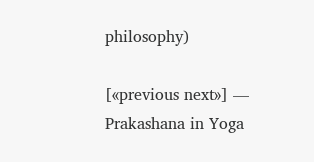philosophy)

[«previous next»] — Prakashana in Yoga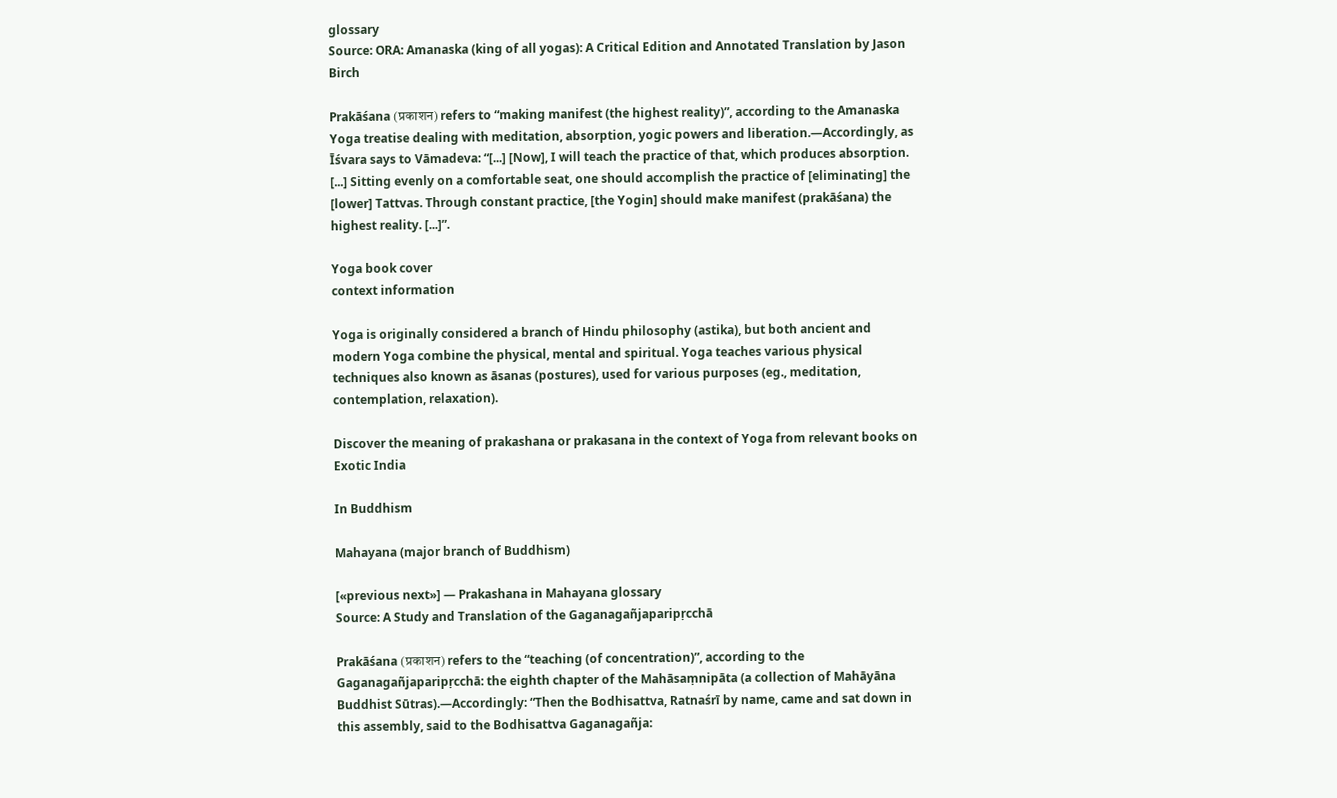glossary
Source: ORA: Amanaska (king of all yogas): A Critical Edition and Annotated Translation by Jason Birch

Prakāśana (प्रकाशन) refers to “making manifest (the highest reality)”, according to the Amanaska Yoga treatise dealing with meditation, absorption, yogic powers and liberation.—Accordingly, as Īśvara says to Vāmadeva: “[...] [Now], I will teach the practice of that, which produces absorption. [...] Sitting evenly on a comfortable seat, one should accomplish the practice of [eliminating] the [lower] Tattvas. Through constant practice, [the Yogin] should make manifest (prakāśana) the highest reality. [...]”.

Yoga book cover
context information

Yoga is originally considered a branch of Hindu philosophy (astika), but both ancient and modern Yoga combine the physical, mental and spiritual. Yoga teaches various physical techniques also known as āsanas (postures), used for various purposes (eg., meditation, contemplation, relaxation).

Discover the meaning of prakashana or prakasana in the context of Yoga from relevant books on Exotic India

In Buddhism

Mahayana (major branch of Buddhism)

[«previous next»] — Prakashana in Mahayana glossary
Source: A Study and Translation of the Gaganagañjaparipṛcchā

Prakāśana (प्रकाशन) refers to the “teaching (of concentration)”, according to the Gaganagañjaparipṛcchā: the eighth chapter of the Mahāsaṃnipāta (a collection of Mahāyāna Buddhist Sūtras).—Accordingly: “Then the Bodhisattva, Ratnaśrī by name, came and sat down in this assembly, said to the Bodhisattva Gaganagañja: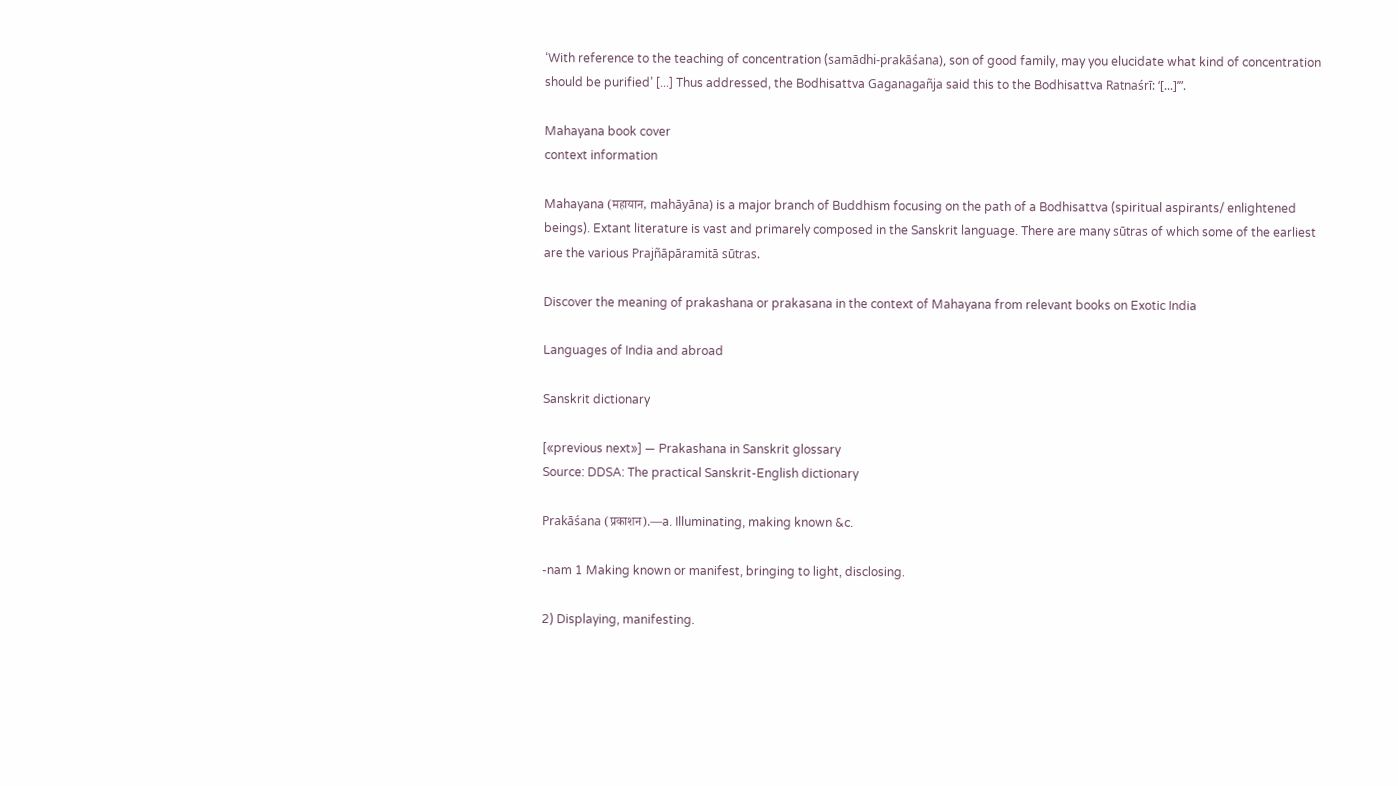‘With reference to the teaching of concentration (samādhi-prakāśana), son of good family, may you elucidate what kind of concentration should be purified’ [...] Thus addressed, the Bodhisattva Gaganagañja said this to the Bodhisattva Ratnaśrī: ‘[...]’”.

Mahayana book cover
context information

Mahayana (महायान, mahāyāna) is a major branch of Buddhism focusing on the path of a Bodhisattva (spiritual aspirants/ enlightened beings). Extant literature is vast and primarely composed in the Sanskrit language. There are many sūtras of which some of the earliest are the various Prajñāpāramitā sūtras.

Discover the meaning of prakashana or prakasana in the context of Mahayana from relevant books on Exotic India

Languages of India and abroad

Sanskrit dictionary

[«previous next»] — Prakashana in Sanskrit glossary
Source: DDSA: The practical Sanskrit-English dictionary

Prakāśana (प्रकाशन).—a. Illuminating, making known &c.

-nam 1 Making known or manifest, bringing to light, disclosing.

2) Displaying, manifesting.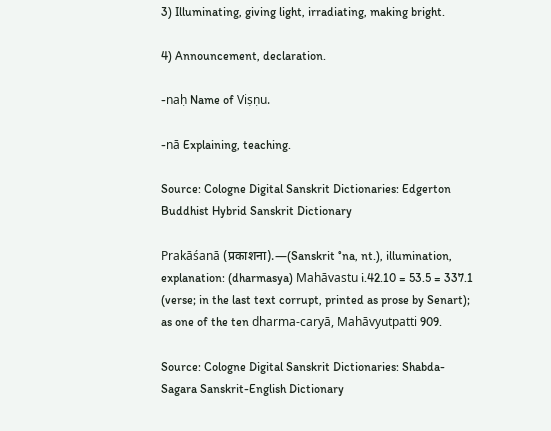3) Illuminating, giving light, irradiating, making bright.

4) Announcement, declaration.

-naḥ Name of Viṣṇu.

-nā Explaining, teaching.

Source: Cologne Digital Sanskrit Dictionaries: Edgerton Buddhist Hybrid Sanskrit Dictionary

Prakāśanā (प्रकाशना).—(Sanskrit °na, nt.), illumination, explanation: (dharmasya) Mahāvastu i.42.10 = 53.5 = 337.1 (verse; in the last text corrupt, printed as prose by Senart); as one of the ten dharma-caryā, Mahāvyutpatti 909.

Source: Cologne Digital Sanskrit Dictionaries: Shabda-Sagara Sanskrit-English Dictionary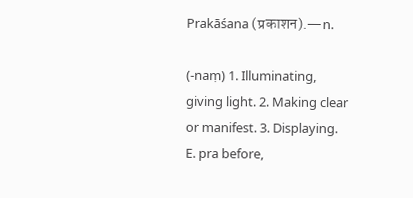Prakāśana (प्रकाशन).—n.

(-naṃ) 1. Illuminating, giving light. 2. Making clear or manifest. 3. Displaying. E. pra before,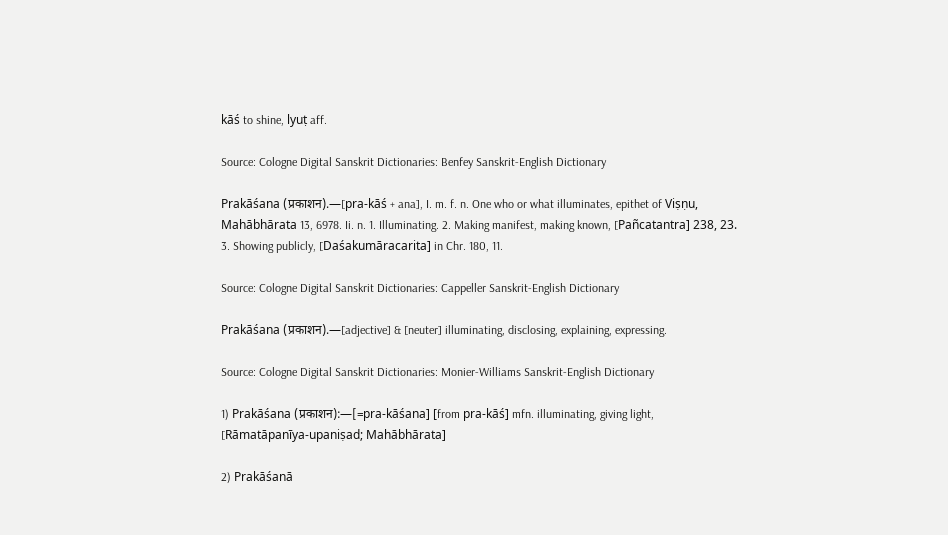kāś to shine, lyuṭ aff.

Source: Cologne Digital Sanskrit Dictionaries: Benfey Sanskrit-English Dictionary

Prakāśana (प्रकाशन).—[pra-kāś + ana], I. m. f. n. One who or what illuminates, epithet of Viṣṇu, Mahābhārata 13, 6978. Ii. n. 1. Illuminating. 2. Making manifest, making known, [Pañcatantra] 238, 23. 3. Showing publicly, [Daśakumāracarita] in Chr. 180, 11.

Source: Cologne Digital Sanskrit Dictionaries: Cappeller Sanskrit-English Dictionary

Prakāśana (प्रकाशन).—[adjective] & [neuter] illuminating, disclosing, explaining, expressing.

Source: Cologne Digital Sanskrit Dictionaries: Monier-Williams Sanskrit-English Dictionary

1) Prakāśana (प्रकाशन):—[=pra-kāśana] [from pra-kāś] mfn. illuminating, giving light, [Rāmatāpanīya-upaniṣad; Mahābhārata]

2) Prakāśanā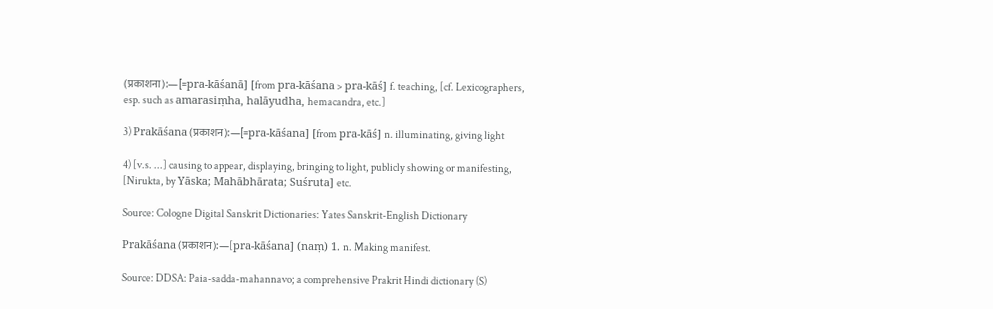(प्रकाशना):—[=pra-kāśanā] [from pra-kāśana > pra-kāś] f. teaching, [cf. Lexicographers, esp. such as amarasiṃha, halāyudha, hemacandra, etc.]

3) Prakāśana (प्रकाशन):—[=pra-kāśana] [from pra-kāś] n. illuminating, giving light

4) [v.s. ...] causing to appear, displaying, bringing to light, publicly showing or manifesting, [Nirukta, by Yāska; Mahābhārata; Suśruta] etc.

Source: Cologne Digital Sanskrit Dictionaries: Yates Sanskrit-English Dictionary

Prakāśana (प्रकाशन):—[pra-kāśana] (naṃ) 1. n. Making manifest.

Source: DDSA: Paia-sadda-mahannavo; a comprehensive Prakrit Hindi dictionary (S)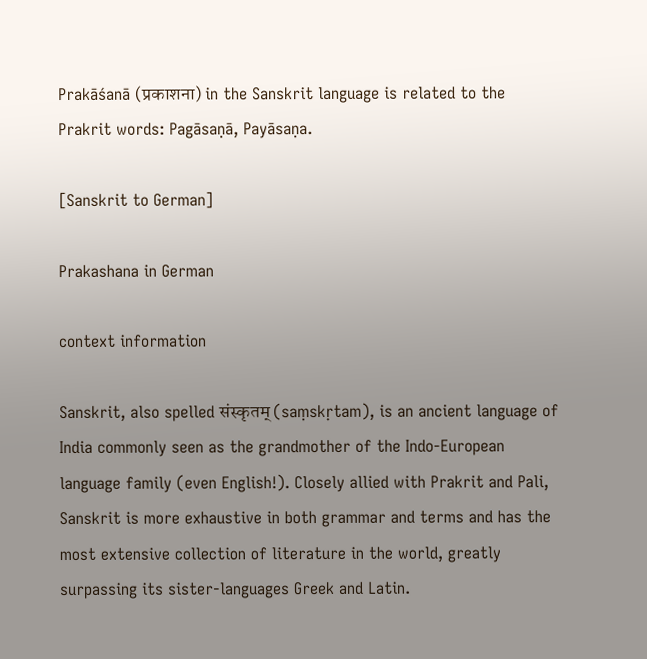Prakāśanā (प्रकाशना) in the Sanskrit language is related to the Prakrit words: Pagāsaṇā, Payāsaṇa.

[Sanskrit to German]

Prakashana in German

context information

Sanskrit, also spelled संस्कृतम् (saṃskṛtam), is an ancient language of India commonly seen as the grandmother of the Indo-European language family (even English!). Closely allied with Prakrit and Pali, Sanskrit is more exhaustive in both grammar and terms and has the most extensive collection of literature in the world, greatly surpassing its sister-languages Greek and Latin.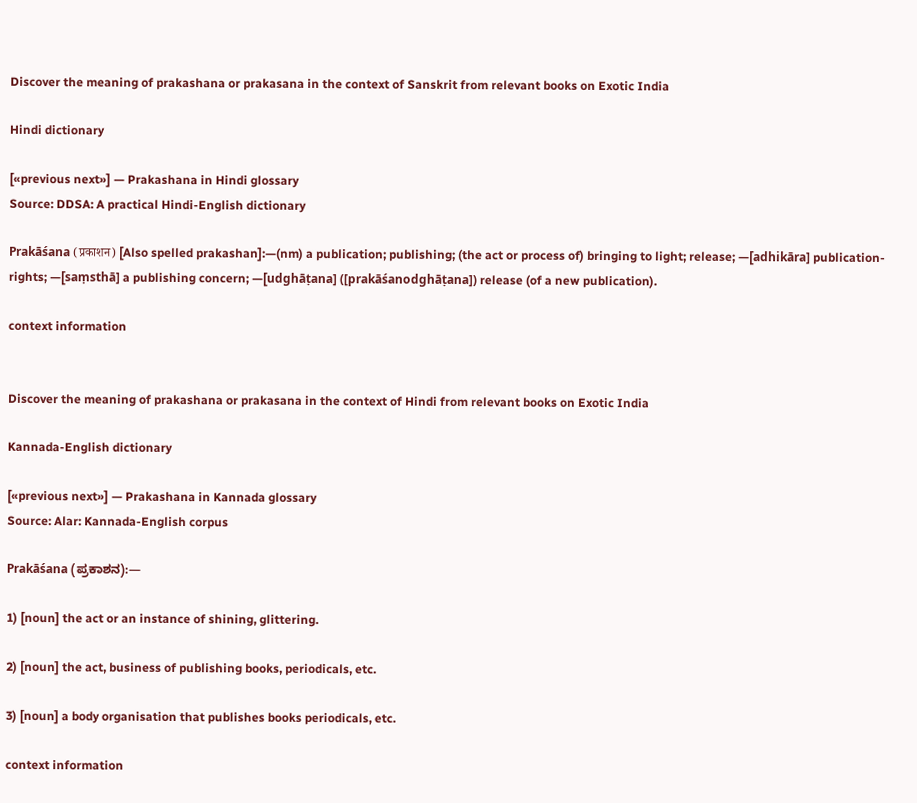Discover the meaning of prakashana or prakasana in the context of Sanskrit from relevant books on Exotic India

Hindi dictionary

[«previous next»] — Prakashana in Hindi glossary
Source: DDSA: A practical Hindi-English dictionary

Prakāśana (प्रकाशन) [Also spelled prakashan]:—(nm) a publication; publishing; (the act or process of) bringing to light; release; —[adhikāra] publication-rights; —[saṃsthā] a publishing concern; —[udghāṭana] ([prakāśanodghāṭana]) release (of a new publication).

context information


Discover the meaning of prakashana or prakasana in the context of Hindi from relevant books on Exotic India

Kannada-English dictionary

[«previous next»] — Prakashana in Kannada glossary
Source: Alar: Kannada-English corpus

Prakāśana (ಪ್ರಕಾಶನ):—

1) [noun] the act or an instance of shining, glittering.

2) [noun] the act, business of publishing books, periodicals, etc.

3) [noun] a body organisation that publishes books periodicals, etc.

context information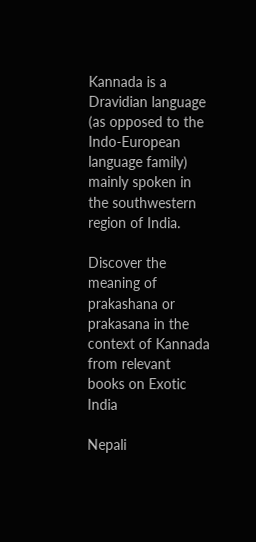Kannada is a Dravidian language (as opposed to the Indo-European language family) mainly spoken in the southwestern region of India.

Discover the meaning of prakashana or prakasana in the context of Kannada from relevant books on Exotic India

Nepali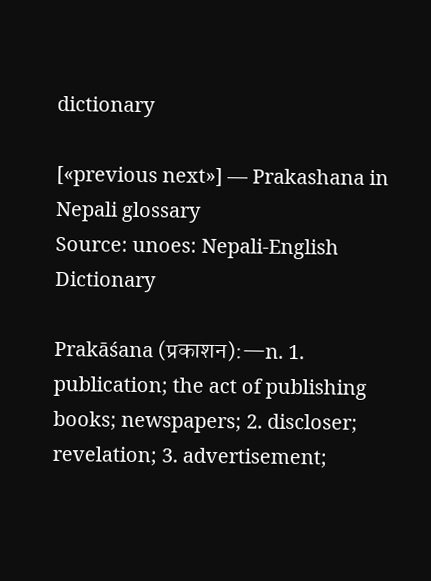dictionary

[«previous next»] — Prakashana in Nepali glossary
Source: unoes: Nepali-English Dictionary

Prakāśana (प्रकाशन):—n. 1. publication; the act of publishing books; newspapers; 2. discloser; revelation; 3. advertisement;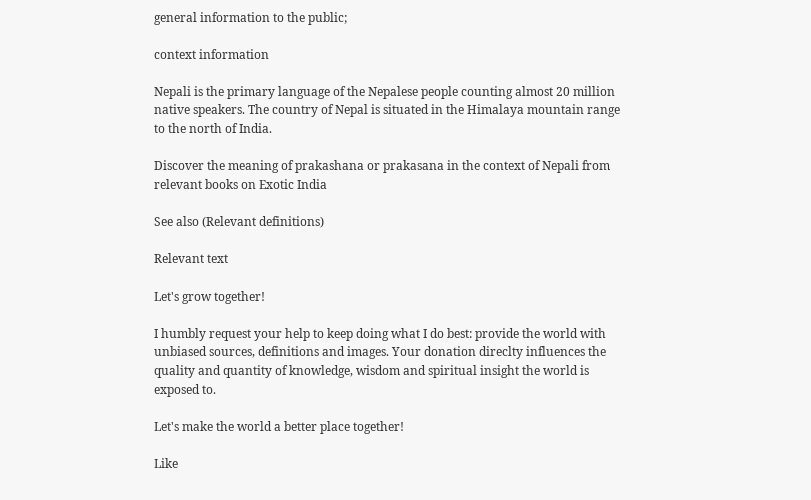general information to the public;

context information

Nepali is the primary language of the Nepalese people counting almost 20 million native speakers. The country of Nepal is situated in the Himalaya mountain range to the north of India.

Discover the meaning of prakashana or prakasana in the context of Nepali from relevant books on Exotic India

See also (Relevant definitions)

Relevant text

Let's grow together!

I humbly request your help to keep doing what I do best: provide the world with unbiased sources, definitions and images. Your donation direclty influences the quality and quantity of knowledge, wisdom and spiritual insight the world is exposed to.

Let's make the world a better place together!

Like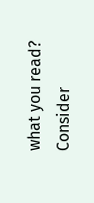what you read? Consider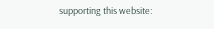supporting this website: